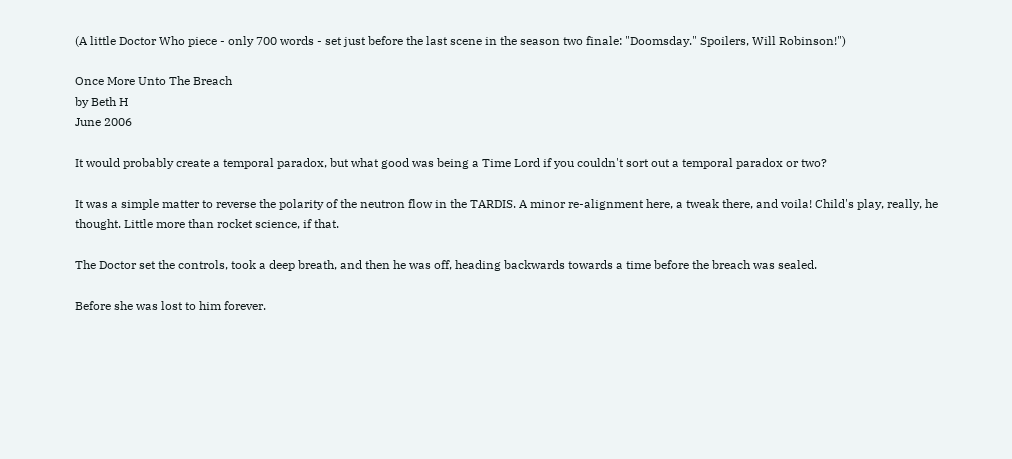(A little Doctor Who piece - only 700 words - set just before the last scene in the season two finale: "Doomsday." Spoilers, Will Robinson!")

Once More Unto The Breach
by Beth H
June 2006

It would probably create a temporal paradox, but what good was being a Time Lord if you couldn't sort out a temporal paradox or two?

It was a simple matter to reverse the polarity of the neutron flow in the TARDIS. A minor re-alignment here, a tweak there, and voila! Child's play, really, he thought. Little more than rocket science, if that.

The Doctor set the controls, took a deep breath, and then he was off, heading backwards towards a time before the breach was sealed.

Before she was lost to him forever.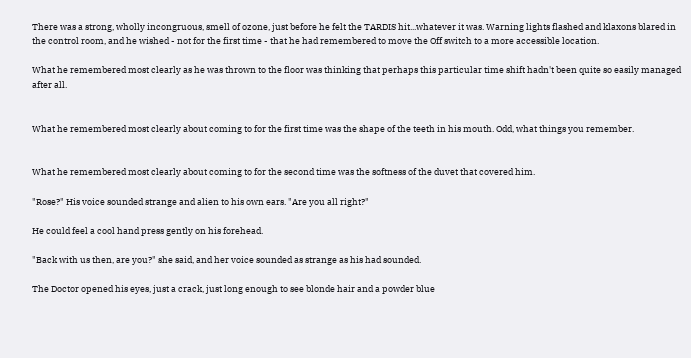There was a strong, wholly incongruous, smell of ozone, just before he felt the TARDIS hit...whatever it was. Warning lights flashed and klaxons blared in the control room, and he wished - not for the first time - that he had remembered to move the Off switch to a more accessible location.

What he remembered most clearly as he was thrown to the floor was thinking that perhaps this particular time shift hadn't been quite so easily managed after all.


What he remembered most clearly about coming to for the first time was the shape of the teeth in his mouth. Odd, what things you remember.


What he remembered most clearly about coming to for the second time was the softness of the duvet that covered him.

"Rose?" His voice sounded strange and alien to his own ears. "Are you all right?"

He could feel a cool hand press gently on his forehead.

"Back with us then, are you?" she said, and her voice sounded as strange as his had sounded.

The Doctor opened his eyes, just a crack, just long enough to see blonde hair and a powder blue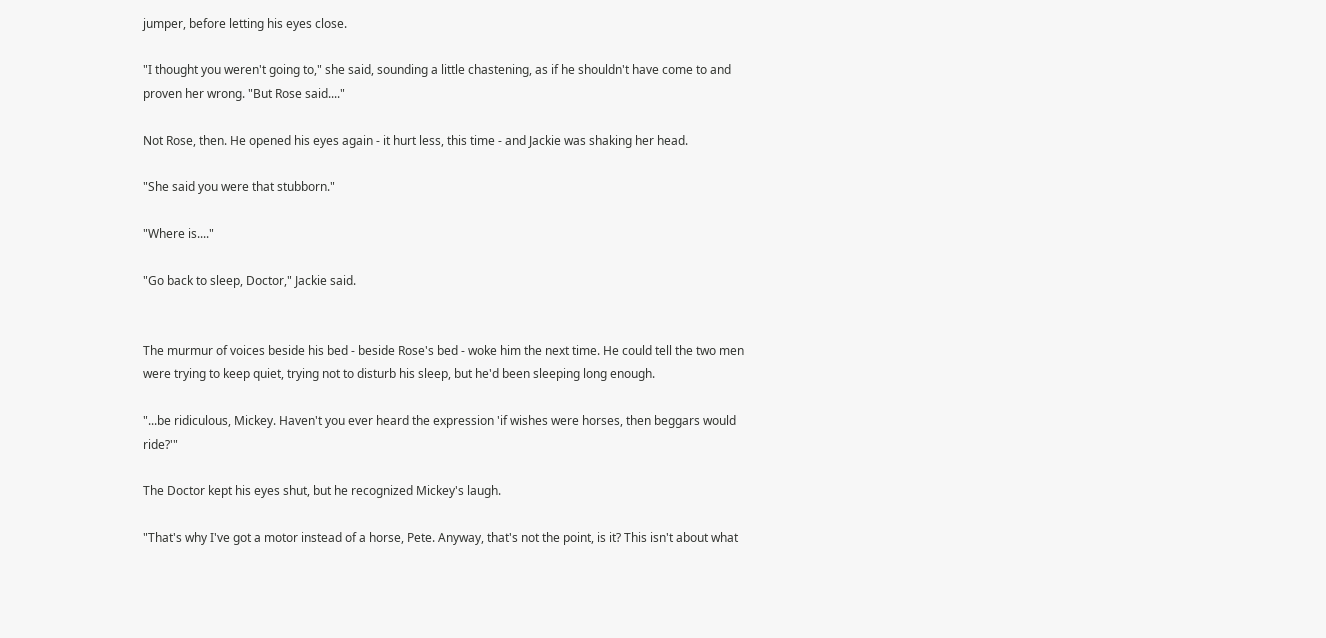jumper, before letting his eyes close.

"I thought you weren't going to," she said, sounding a little chastening, as if he shouldn't have come to and proven her wrong. "But Rose said...."

Not Rose, then. He opened his eyes again - it hurt less, this time - and Jackie was shaking her head.

"She said you were that stubborn."

"Where is...."

"Go back to sleep, Doctor," Jackie said.


The murmur of voices beside his bed - beside Rose's bed - woke him the next time. He could tell the two men were trying to keep quiet, trying not to disturb his sleep, but he'd been sleeping long enough.

"...be ridiculous, Mickey. Haven't you ever heard the expression 'if wishes were horses, then beggars would ride?'"

The Doctor kept his eyes shut, but he recognized Mickey's laugh.

"That's why I've got a motor instead of a horse, Pete. Anyway, that's not the point, is it? This isn't about what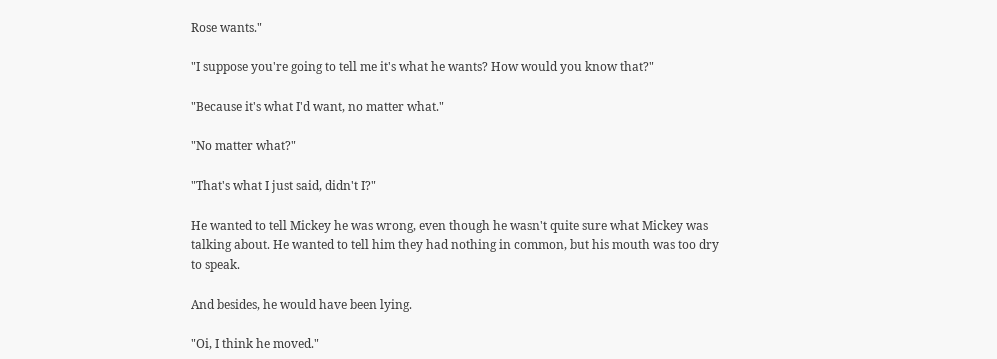Rose wants."

"I suppose you're going to tell me it's what he wants? How would you know that?"

"Because it's what I'd want, no matter what."

"No matter what?"

"That's what I just said, didn't I?"

He wanted to tell Mickey he was wrong, even though he wasn't quite sure what Mickey was talking about. He wanted to tell him they had nothing in common, but his mouth was too dry to speak.

And besides, he would have been lying.

"Oi, I think he moved."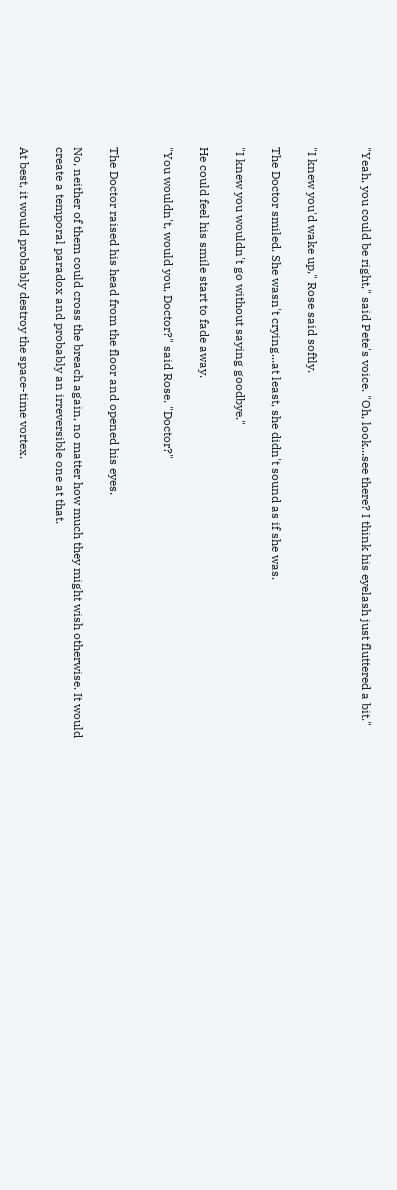"Yeah, you could be right," said Pete's voice. "Oh, look...see there? I think his eyelash just fluttered a bit."


"I knew you'd wake up," Rose said softly.

The Doctor smiled. She wasn't crying...at least, she didn't sound as if she was.

"I knew you wouldn't go without saying goodbye."

He could feel his smile start to fade away.

"You wouldn't, would you, Doctor?" said Rose. "Doctor?"


The Doctor raised his head from the floor and opened his eyes.

No, neither of them could cross the breach again, no matter how much they might wish otherwise. It would create a temporal paradox and probably an irreversible one at that.

At best, it would probably destroy the space-time vortex.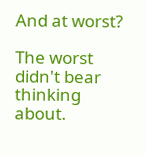And at worst?

The worst didn't bear thinking about.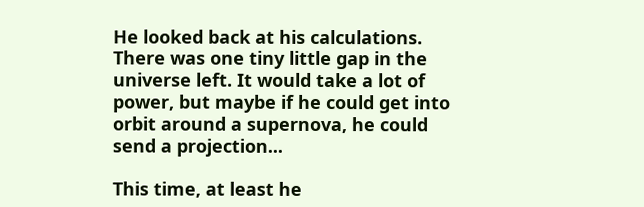He looked back at his calculations. There was one tiny little gap in the universe left. It would take a lot of power, but maybe if he could get into orbit around a supernova, he could send a projection...

This time, at least he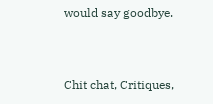would say goodbye.


Chit chat, Critiques,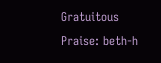Gratuitous Praise: beth-h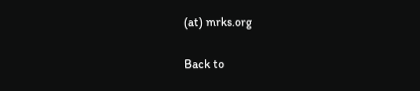(at) mrks.org

Back to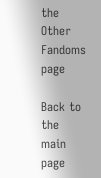the Other Fandoms page

Back to the main page